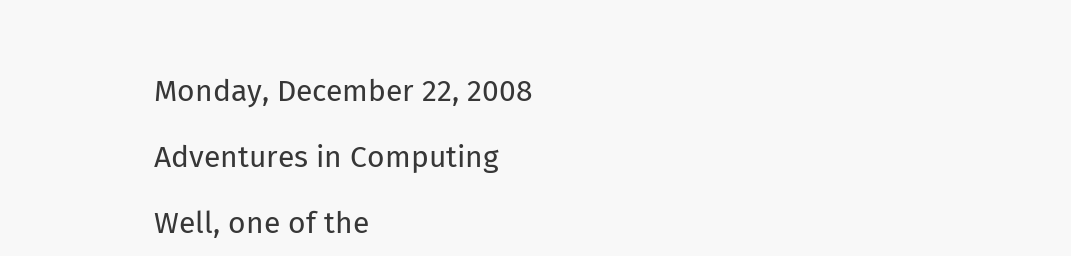Monday, December 22, 2008

Adventures in Computing

Well, one of the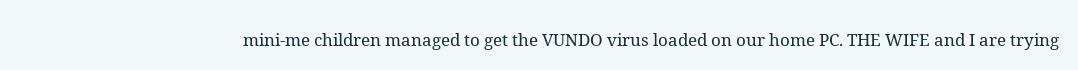mini-me children managed to get the VUNDO virus loaded on our home PC. THE WIFE and I are trying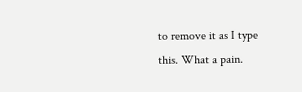to remove it as I type this. What a pain.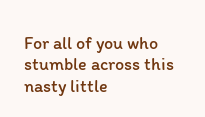For all of you who stumble across this nasty little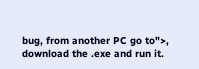bug, from another PC go to">, download the .exe and run it.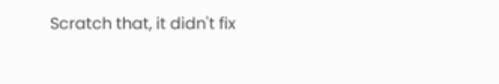Scratch that, it didn't fix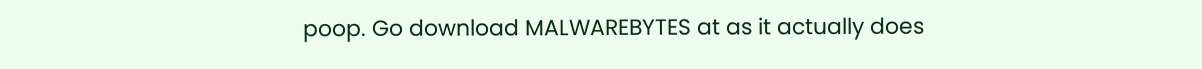poop. Go download MALWAREBYTES at as it actually does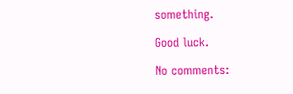something.

Good luck.

No comments: